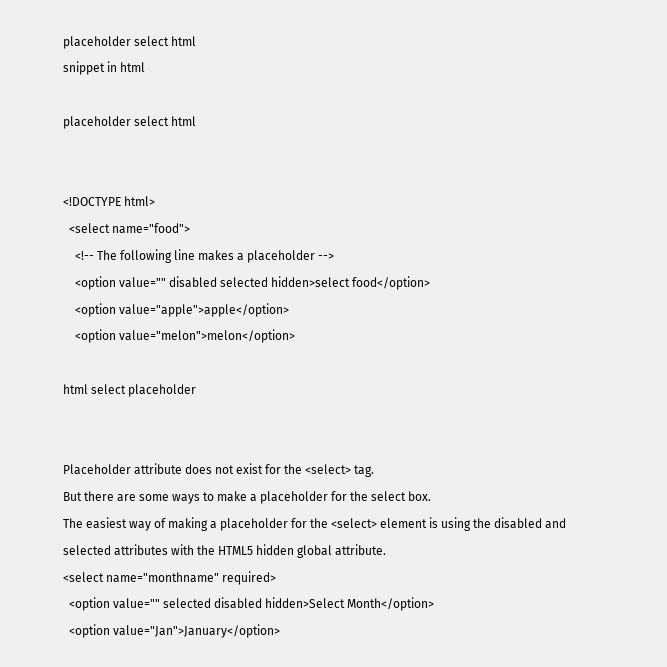placeholder select html
snippet in html

placeholder select html


<!DOCTYPE html>
  <select name="food">
    <!-- The following line makes a placeholder -->
    <option value="" disabled selected hidden>select food</option>
    <option value="apple">apple</option>
    <option value="melon">melon</option>

html select placeholder


Placeholder attribute does not exist for the <select> tag.
But there are some ways to make a placeholder for the select box.
The easiest way of making a placeholder for the <select> element is using the disabled and selected attributes with the HTML5 hidden global attribute.
<select name="monthname" required>
  <option value="" selected disabled hidden>Select Month</option>
  <option value="Jan">January</option>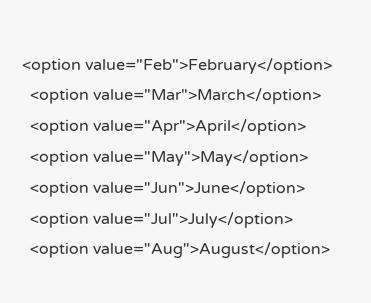<option value="Feb">February</option>
  <option value="Mar">March</option>
  <option value="Apr">April</option>
  <option value="May">May</option>
  <option value="Jun">June</option>
  <option value="Jul">July</option>
  <option value="Aug">August</option>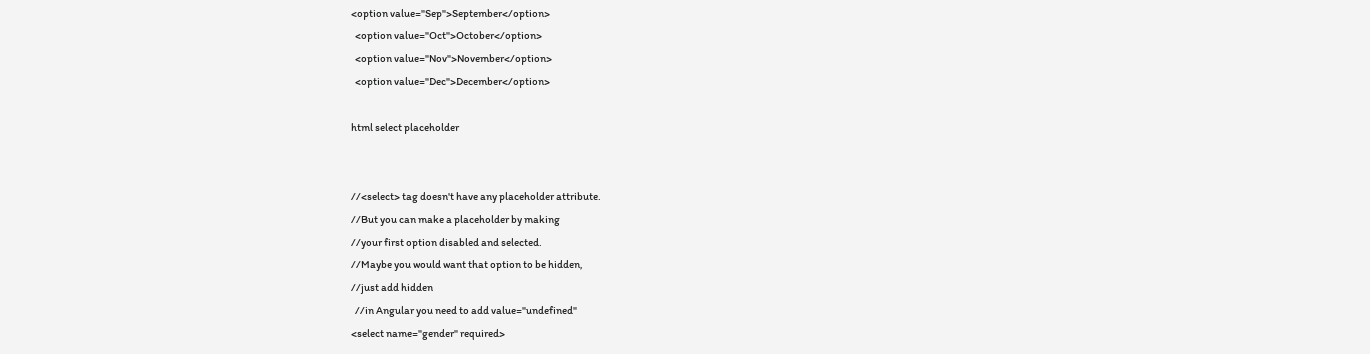<option value="Sep">September</option>
  <option value="Oct">October</option>
  <option value="Nov">November</option>
  <option value="Dec">December</option>

html select placeholder


//<select> tag doesn't have any placeholder attribute.
//But you can make a placeholder by making
//your first option disabled and selected.
//Maybe you would want that option to be hidden,
//just add hidden
  //in Angular you need to add value="undefined"
<select name="gender" required>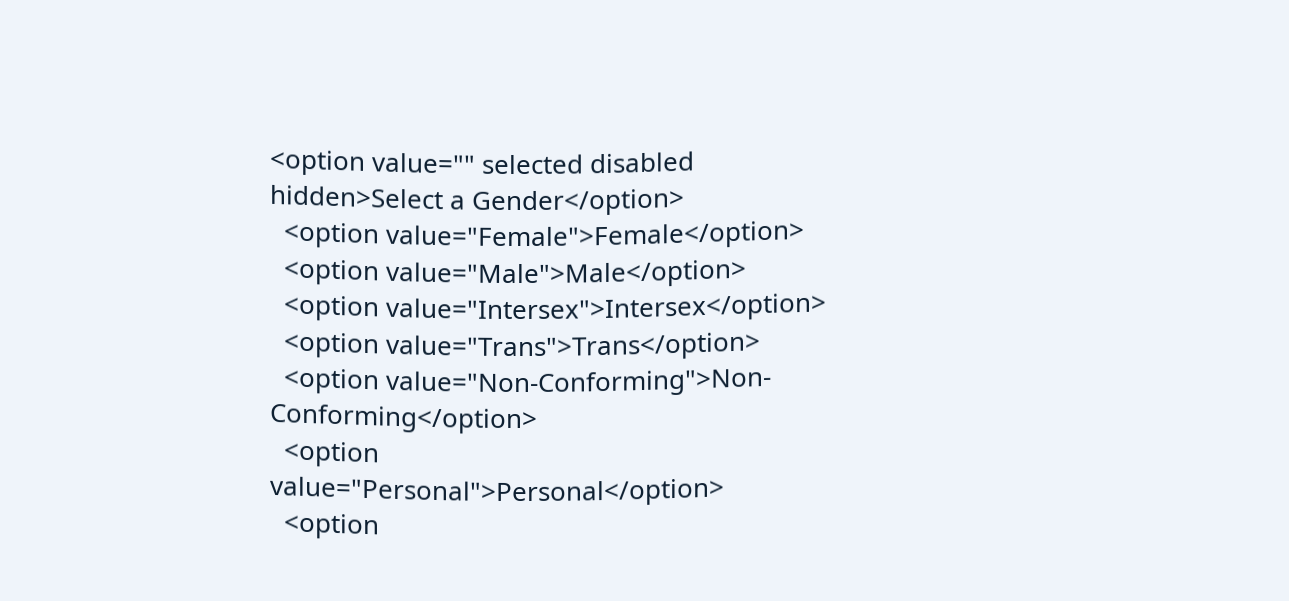<option value="" selected disabled hidden>Select a Gender</option>
  <option value="Female">Female</option>
  <option value="Male">Male</option>
  <option value="Intersex">Intersex</option>
  <option value="Trans">Trans</option>
  <option value="Non-Conforming">Non-Conforming</option>
  <option value="Personal">Personal</option>
  <option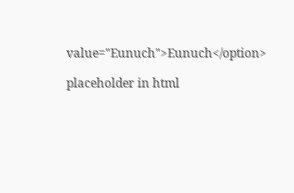value="Eunuch">Eunuch</option>

placeholder in html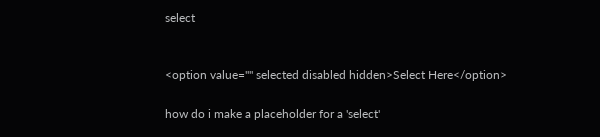select


<option value="" selected disabled hidden>Select Here</option>

how do i make a placeholder for a 'select'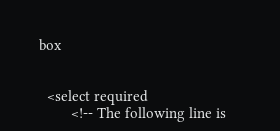box


  <select required
        <!-- The following line is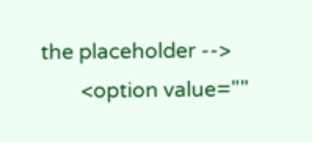the placeholder -->
        <option value=""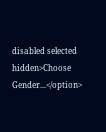disabled selected hidden>Choose Gender...</option>